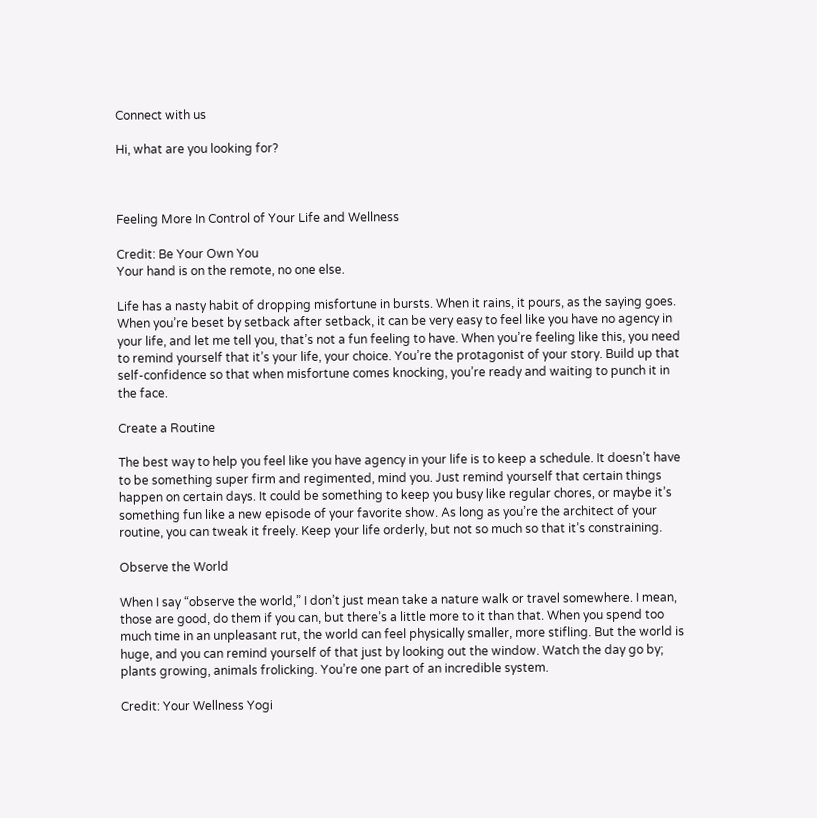Connect with us

Hi, what are you looking for?



Feeling More In Control of Your Life and Wellness

Credit: Be Your Own You
Your hand is on the remote, no one else.

Life has a nasty habit of dropping misfortune in bursts. When it rains, it pours, as the saying goes. When you’re beset by setback after setback, it can be very easy to feel like you have no agency in your life, and let me tell you, that’s not a fun feeling to have. When you’re feeling like this, you need to remind yourself that it’s your life, your choice. You’re the protagonist of your story. Build up that self-confidence so that when misfortune comes knocking, you’re ready and waiting to punch it in the face.

Create a Routine

The best way to help you feel like you have agency in your life is to keep a schedule. It doesn’t have to be something super firm and regimented, mind you. Just remind yourself that certain things happen on certain days. It could be something to keep you busy like regular chores, or maybe it’s something fun like a new episode of your favorite show. As long as you’re the architect of your routine, you can tweak it freely. Keep your life orderly, but not so much so that it’s constraining.

Observe the World

When I say “observe the world,” I don’t just mean take a nature walk or travel somewhere. I mean, those are good, do them if you can, but there’s a little more to it than that. When you spend too much time in an unpleasant rut, the world can feel physically smaller, more stifling. But the world is huge, and you can remind yourself of that just by looking out the window. Watch the day go by; plants growing, animals frolicking. You’re one part of an incredible system.

Credit: Your Wellness Yogi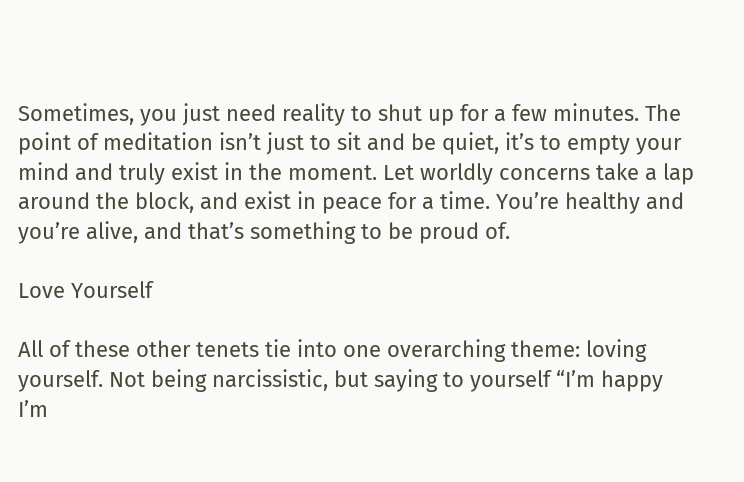Sometimes, you just need reality to shut up for a few minutes. The point of meditation isn’t just to sit and be quiet, it’s to empty your mind and truly exist in the moment. Let worldly concerns take a lap around the block, and exist in peace for a time. You’re healthy and you’re alive, and that’s something to be proud of.

Love Yourself

All of these other tenets tie into one overarching theme: loving yourself. Not being narcissistic, but saying to yourself “I’m happy I’m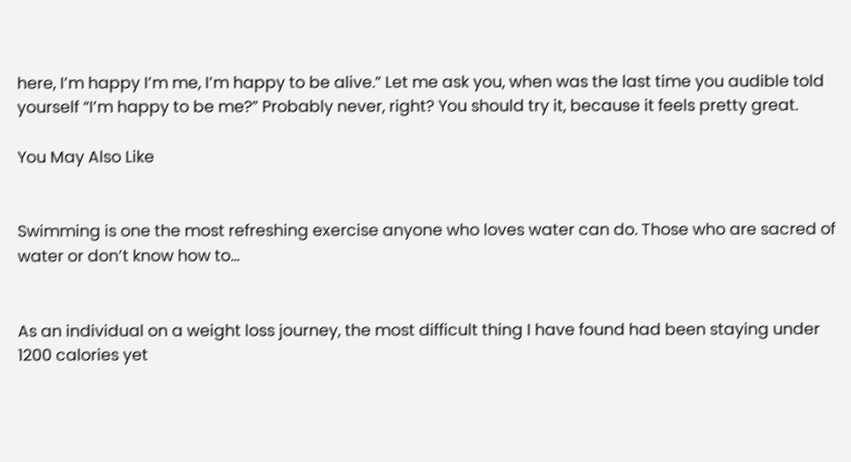here, I’m happy I’m me, I’m happy to be alive.” Let me ask you, when was the last time you audible told yourself “I’m happy to be me?” Probably never, right? You should try it, because it feels pretty great.

You May Also Like


Swimming is one the most refreshing exercise anyone who loves water can do. Those who are sacred of water or don’t know how to...


As an individual on a weight loss journey, the most difficult thing I have found had been staying under 1200 calories yet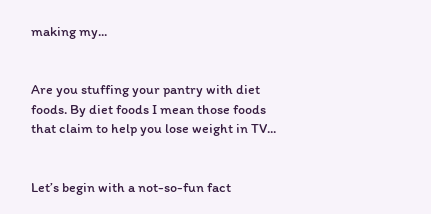making my...


Are you stuffing your pantry with diet foods. By diet foods I mean those foods that claim to help you lose weight in TV...


Let’s begin with a not-so-fun fact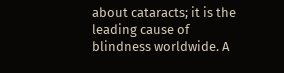about cataracts; it is the leading cause of blindness worldwide. A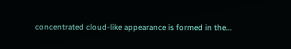concentrated cloud-like appearance is formed in the...